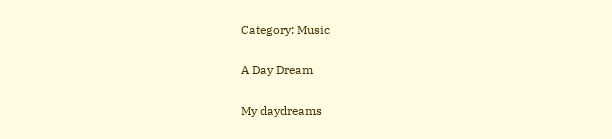Category: Music

A Day Dream

My daydreams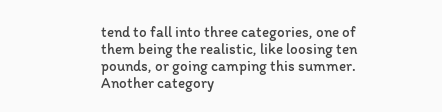tend to fall into three categories, one of them being the realistic, like loosing ten pounds, or going camping this summer. Another category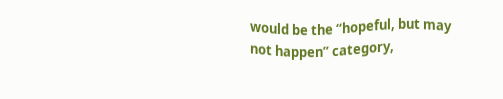would be the “hopeful, but may not happen” category,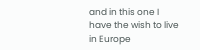and in this one I have the wish to live in Europe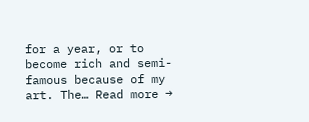for a year, or to become rich and semi-famous because of my art. The… Read more →